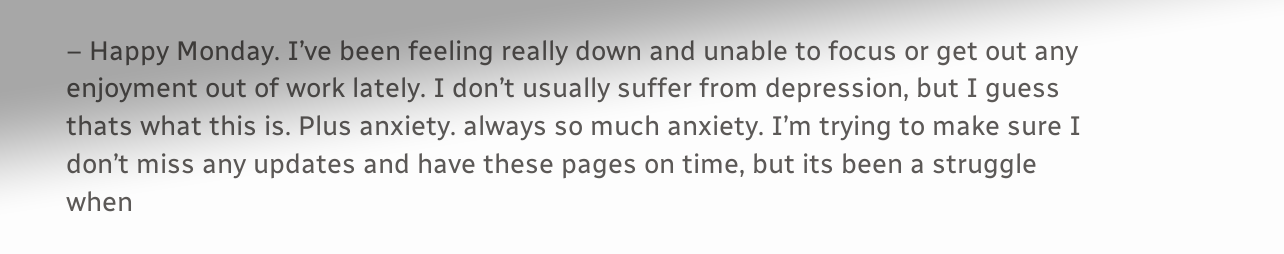– Happy Monday. I’ve been feeling really down and unable to focus or get out any enjoyment out of work lately. I don’t usually suffer from depression, but I guess thats what this is. Plus anxiety. always so much anxiety. I’m trying to make sure I don’t miss any updates and have these pages on time, but its been a struggle when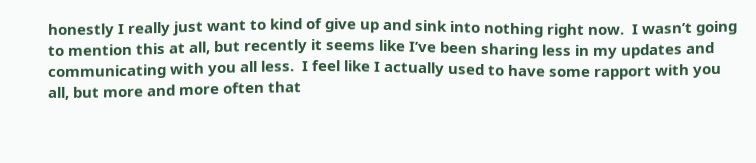honestly I really just want to kind of give up and sink into nothing right now.  I wasn’t going to mention this at all, but recently it seems like I’ve been sharing less in my updates and communicating with you all less.  I feel like I actually used to have some rapport with you all, but more and more often that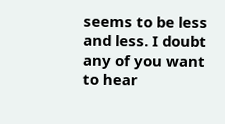seems to be less and less. I doubt any of you want to hear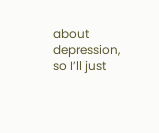about depression, so I’ll just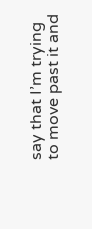say that I’m trying to move past it and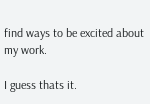find ways to be excited about my work.

I guess thats it.